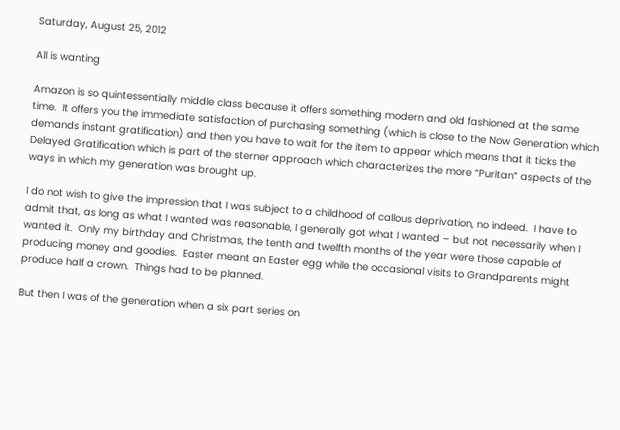Saturday, August 25, 2012

All is wanting

Amazon is so quintessentially middle class because it offers something modern and old fashioned at the same time.  It offers you the immediate satisfaction of purchasing something (which is close to the Now Generation which demands instant gratification) and then you have to wait for the item to appear which means that it ticks the Delayed Gratification which is part of the sterner approach which characterizes the more “Puritan” aspects of the ways in which my generation was brought up.

I do not wish to give the impression that I was subject to a childhood of callous deprivation, no indeed.  I have to admit that, as long as what I wanted was reasonable, I generally got what I wanted – but not necessarily when I wanted it.  Only my birthday and Christmas, the tenth and twelfth months of the year were those capable of producing money and goodies.  Easter meant an Easter egg while the occasional visits to Grandparents might produce half a crown.  Things had to be planned.

But then I was of the generation when a six part series on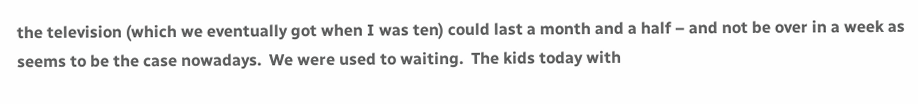the television (which we eventually got when I was ten) could last a month and a half – and not be over in a week as seems to be the case nowadays.  We were used to waiting.  The kids today with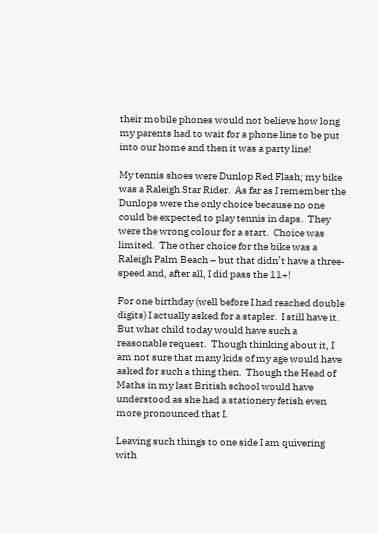their mobile phones would not believe how long my parents had to wait for a phone line to be put into our home and then it was a party line!

My tennis shoes were Dunlop Red Flash; my bike was a Raleigh Star Rider.  As far as I remember the Dunlops were the only choice because no one could be expected to play tennis in daps.  They were the wrong colour for a start.  Choice was limited.  The other choice for the bike was a Raleigh Palm Beach – but that didn’t have a three-speed and, after all, I did pass the 11+!

For one birthday (well before I had reached double digits) I actually asked for a stapler.  I still have it.  But what child today would have such a reasonable request.  Though thinking about it, I am not sure that many kids of my age would have asked for such a thing then.  Though the Head of Maths in my last British school would have understood as she had a stationery fetish even more pronounced that I.

Leaving such things to one side I am quivering with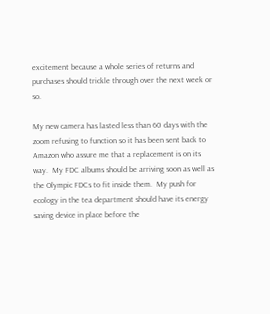excitement because a whole series of returns and purchases should trickle through over the next week or so.

My new camera has lasted less than 60 days with the zoom refusing to function so it has been sent back to Amazon who assure me that a replacement is on its way.  My FDC albums should be arriving soon as well as the Olympic FDCs to fit inside them.  My push for ecology in the tea department should have its energy saving device in place before the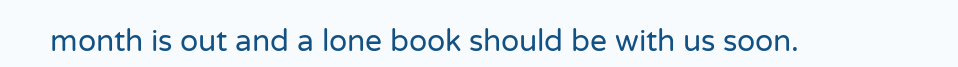month is out and a lone book should be with us soon.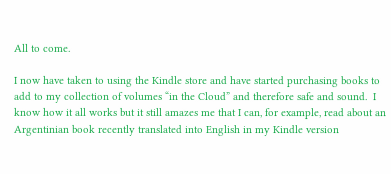All to come.

I now have taken to using the Kindle store and have started purchasing books to add to my collection of volumes “in the Cloud” and therefore safe and sound.  I know how it all works but it still amazes me that I can, for example, read about an Argentinian book recently translated into English in my Kindle version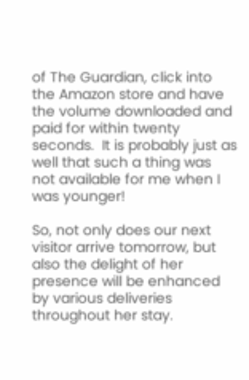of The Guardian, click into the Amazon store and have the volume downloaded and paid for within twenty seconds.  It is probably just as well that such a thing was not available for me when I was younger!

So, not only does our next visitor arrive tomorrow, but also the delight of her presence will be enhanced by various deliveries throughout her stay.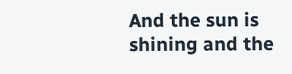And the sun is shining and the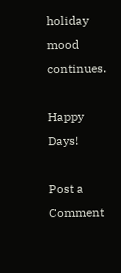holiday mood continues.

Happy Days!

Post a Comment